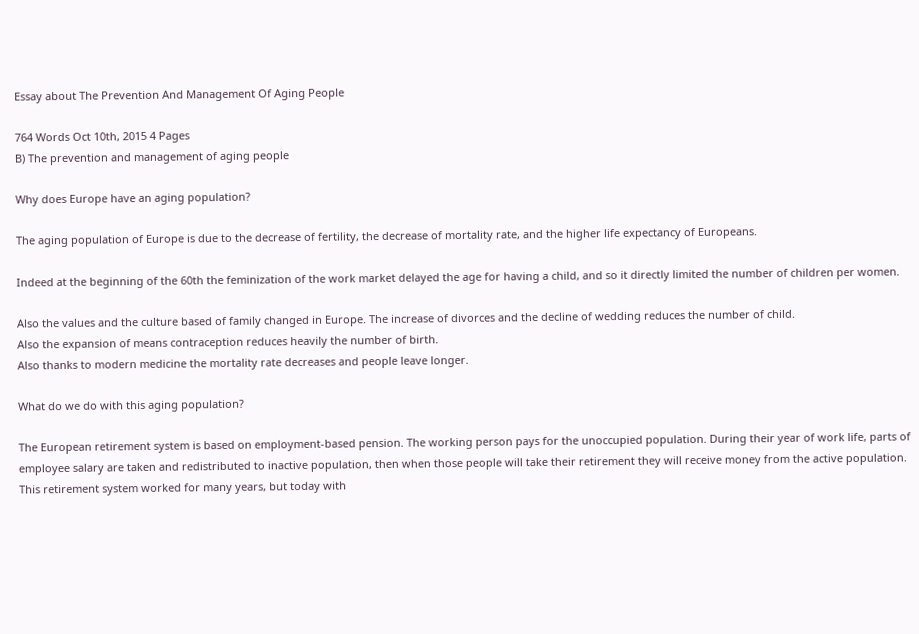Essay about The Prevention And Management Of Aging People

764 Words Oct 10th, 2015 4 Pages
B) The prevention and management of aging people

Why does Europe have an aging population?

The aging population of Europe is due to the decrease of fertility, the decrease of mortality rate, and the higher life expectancy of Europeans.

Indeed at the beginning of the 60th the feminization of the work market delayed the age for having a child, and so it directly limited the number of children per women.

Also the values and the culture based of family changed in Europe. The increase of divorces and the decline of wedding reduces the number of child.
Also the expansion of means contraception reduces heavily the number of birth.
Also thanks to modern medicine the mortality rate decreases and people leave longer.

What do we do with this aging population?

The European retirement system is based on employment-based pension. The working person pays for the unoccupied population. During their year of work life, parts of employee salary are taken and redistributed to inactive population, then when those people will take their retirement they will receive money from the active population. This retirement system worked for many years, but today with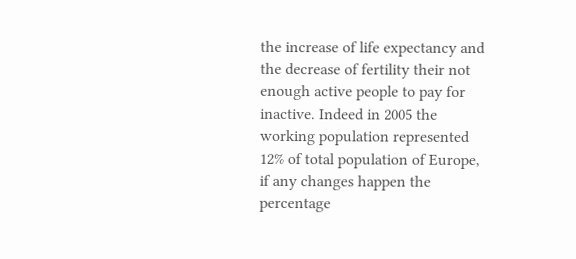the increase of life expectancy and the decrease of fertility their not enough active people to pay for inactive. Indeed in 2005 the working population represented 12% of total population of Europe, if any changes happen the percentage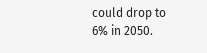could drop to 6% in 2050.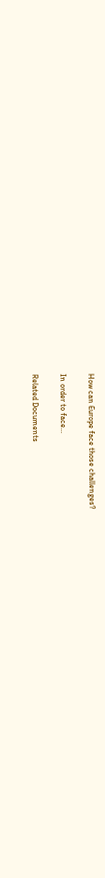How can Europe face those challenges?

In order to face…

Related Documents